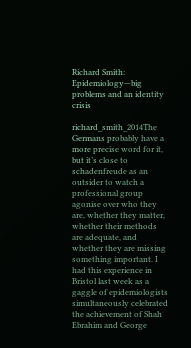Richard Smith: Epidemiology—big problems and an identity crisis

richard_smith_2014The Germans probably have a more precise word for it, but it’s close to schadenfreude as an outsider to watch a professional group agonise over who they are, whether they matter, whether their methods are adequate, and whether they are missing something important. I had this experience in Bristol last week as a gaggle of epidemiologists simultaneously celebrated the achievement of Shah Ebrahim and George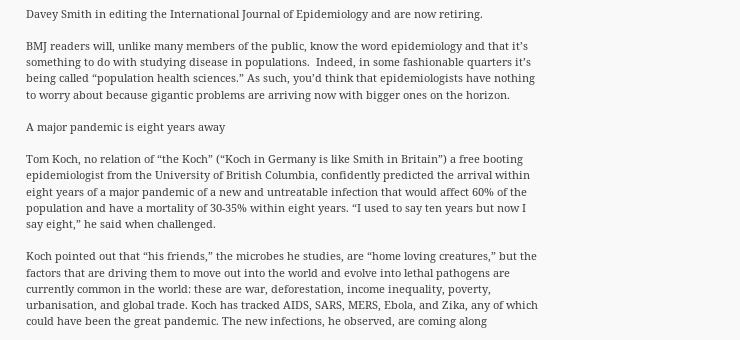Davey Smith in editing the International Journal of Epidemiology and are now retiring.

BMJ readers will, unlike many members of the public, know the word epidemiology and that it’s something to do with studying disease in populations.  Indeed, in some fashionable quarters it’s being called “population health sciences.” As such, you’d think that epidemiologists have nothing to worry about because gigantic problems are arriving now with bigger ones on the horizon.

A major pandemic is eight years away

Tom Koch, no relation of “the Koch” (“Koch in Germany is like Smith in Britain”) a free booting epidemiologist from the University of British Columbia, confidently predicted the arrival within eight years of a major pandemic of a new and untreatable infection that would affect 60% of the population and have a mortality of 30-35% within eight years. “I used to say ten years but now I say eight,” he said when challenged.

Koch pointed out that “his friends,” the microbes he studies, are “home loving creatures,” but the factors that are driving them to move out into the world and evolve into lethal pathogens are currently common in the world: these are war, deforestation, income inequality, poverty, urbanisation, and global trade. Koch has tracked AIDS, SARS, MERS, Ebola, and Zika, any of which could have been the great pandemic. The new infections, he observed, are coming along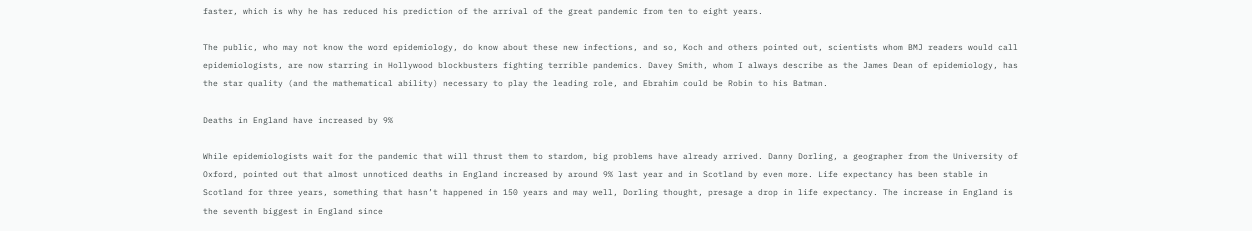faster, which is why he has reduced his prediction of the arrival of the great pandemic from ten to eight years.

The public, who may not know the word epidemiology, do know about these new infections, and so, Koch and others pointed out, scientists whom BMJ readers would call epidemiologists, are now starring in Hollywood blockbusters fighting terrible pandemics. Davey Smith, whom I always describe as the James Dean of epidemiology, has the star quality (and the mathematical ability) necessary to play the leading role, and Ebrahim could be Robin to his Batman.

Deaths in England have increased by 9%

While epidemiologists wait for the pandemic that will thrust them to stardom, big problems have already arrived. Danny Dorling, a geographer from the University of Oxford, pointed out that almost unnoticed deaths in England increased by around 9% last year and in Scotland by even more. Life expectancy has been stable in Scotland for three years, something that hasn’t happened in 150 years and may well, Dorling thought, presage a drop in life expectancy. The increase in England is the seventh biggest in England since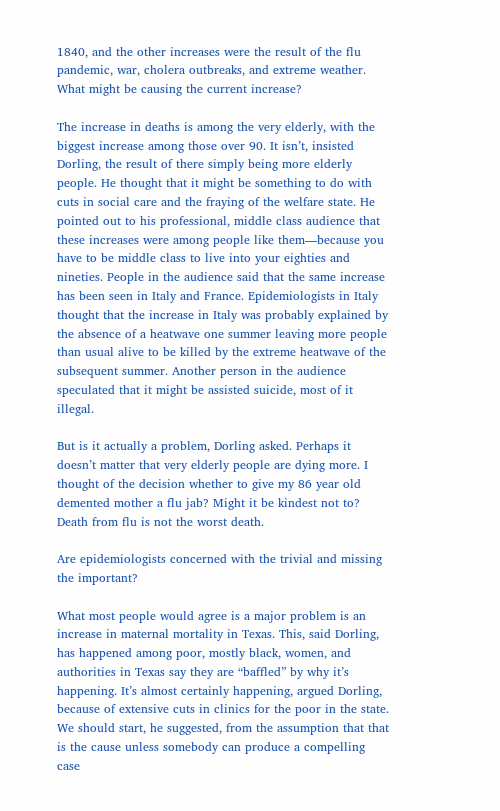1840, and the other increases were the result of the flu pandemic, war, cholera outbreaks, and extreme weather. What might be causing the current increase?

The increase in deaths is among the very elderly, with the biggest increase among those over 90. It isn’t, insisted Dorling, the result of there simply being more elderly people. He thought that it might be something to do with cuts in social care and the fraying of the welfare state. He pointed out to his professional, middle class audience that these increases were among people like them—because you have to be middle class to live into your eighties and nineties. People in the audience said that the same increase has been seen in Italy and France. Epidemiologists in Italy thought that the increase in Italy was probably explained by the absence of a heatwave one summer leaving more people than usual alive to be killed by the extreme heatwave of the subsequent summer. Another person in the audience speculated that it might be assisted suicide, most of it illegal.

But is it actually a problem, Dorling asked. Perhaps it doesn’t matter that very elderly people are dying more. I thought of the decision whether to give my 86 year old demented mother a flu jab? Might it be kindest not to? Death from flu is not the worst death.

Are epidemiologists concerned with the trivial and missing the important?

What most people would agree is a major problem is an increase in maternal mortality in Texas. This, said Dorling, has happened among poor, mostly black, women, and authorities in Texas say they are “baffled” by why it’s happening. It’s almost certainly happening, argued Dorling, because of extensive cuts in clinics for the poor in the state. We should start, he suggested, from the assumption that that is the cause unless somebody can produce a compelling case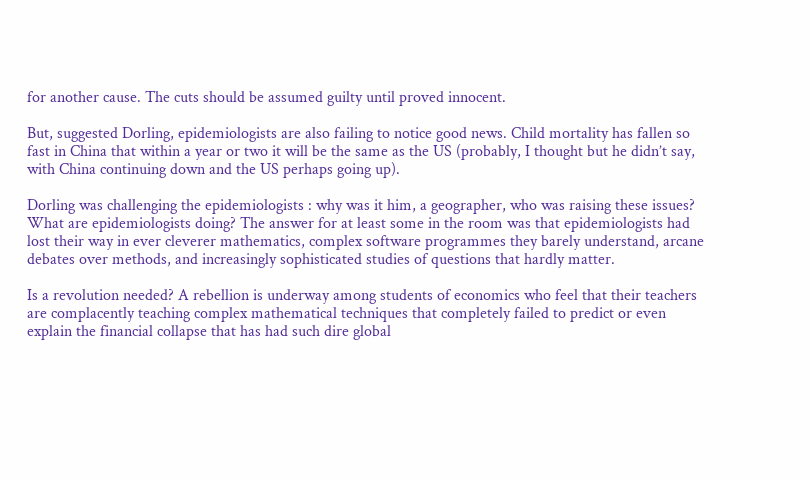for another cause. The cuts should be assumed guilty until proved innocent.

But, suggested Dorling, epidemiologists are also failing to notice good news. Child mortality has fallen so fast in China that within a year or two it will be the same as the US (probably, I thought but he didn’t say, with China continuing down and the US perhaps going up).

Dorling was challenging the epidemiologists : why was it him, a geographer, who was raising these issues? What are epidemiologists doing? The answer for at least some in the room was that epidemiologists had lost their way in ever cleverer mathematics, complex software programmes they barely understand, arcane debates over methods, and increasingly sophisticated studies of questions that hardly matter.

Is a revolution needed? A rebellion is underway among students of economics who feel that their teachers are complacently teaching complex mathematical techniques that completely failed to predict or even explain the financial collapse that has had such dire global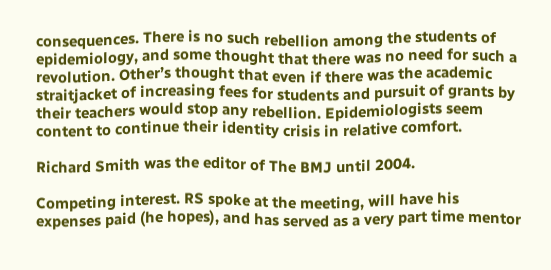consequences. There is no such rebellion among the students of epidemiology, and some thought that there was no need for such a revolution. Other’s thought that even if there was the academic straitjacket of increasing fees for students and pursuit of grants by their teachers would stop any rebellion. Epidemiologists seem content to continue their identity crisis in relative comfort.

Richard Smith was the editor of The BMJ until 2004.

Competing interest. RS spoke at the meeting, will have his expenses paid (he hopes), and has served as a very part time mentor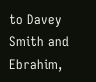to Davey Smith and Ebrahim,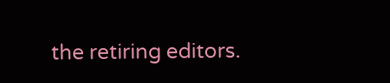the retiring editors.